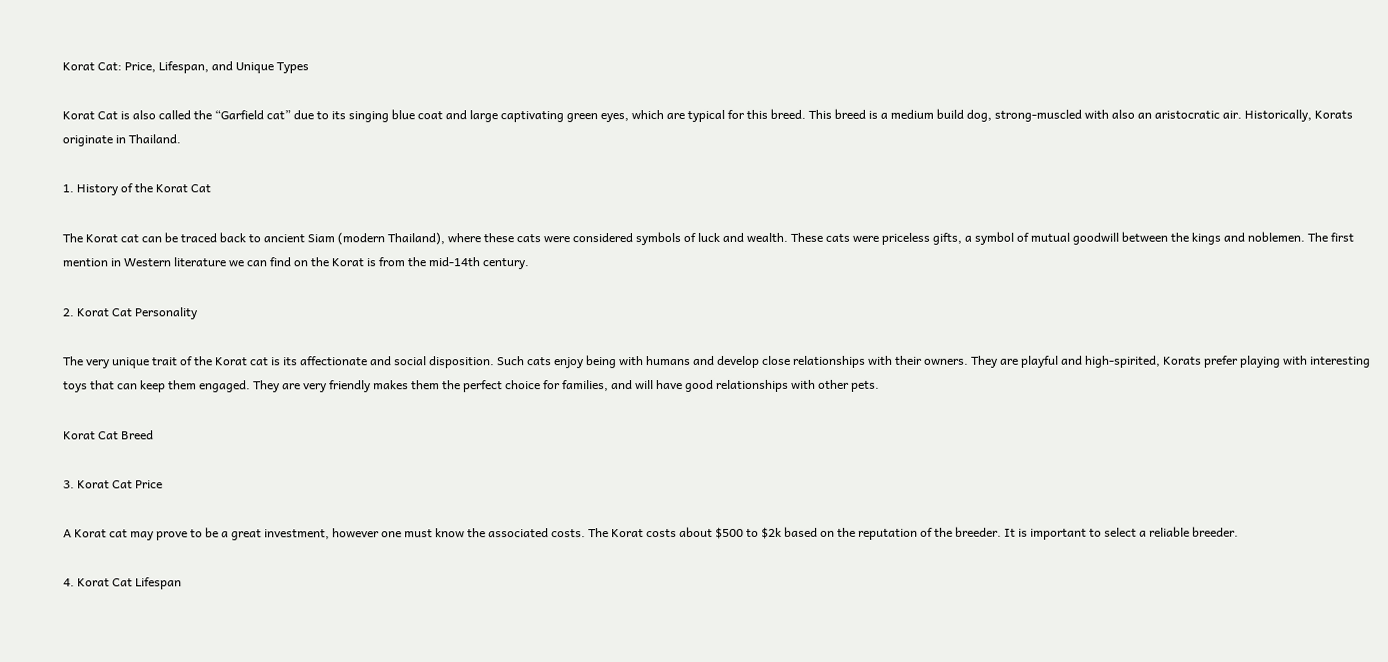Korat Cat: Price, Lifespan, and Unique Types

Korat Cat is also called the “Garfield cat” due to its singing blue coat and large captivating green eyes, which are typical for this breed. This breed is a medium build dog, strong-muscled with also an aristocratic air. Historically, Korats originate in Thailand.

1. History of the Korat Cat

The Korat cat can be traced back to ancient Siam (modern Thailand), where these cats were considered symbols of luck and wealth. These cats were priceless gifts, a symbol of mutual goodwill between the kings and noblemen. The first mention in Western literature we can find on the Korat is from the mid-14th century.

2. Korat Cat Personality

The very unique trait of the Korat cat is its affectionate and social disposition. Such cats enjoy being with humans and develop close relationships with their owners. They are playful and high-spirited, Korats prefer playing with interesting toys that can keep them engaged. They are very friendly makes them the perfect choice for families, and will have good relationships with other pets.

Korat Cat Breed

3. Korat Cat Price

A Korat cat may prove to be a great investment, however one must know the associated costs. The Korat costs about $500 to $2k based on the reputation of the breeder. It is important to select a reliable breeder.

4. Korat Cat Lifespan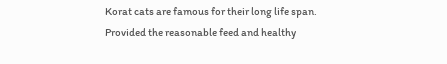Korat cats are famous for their long life span. Provided the reasonable feed and healthy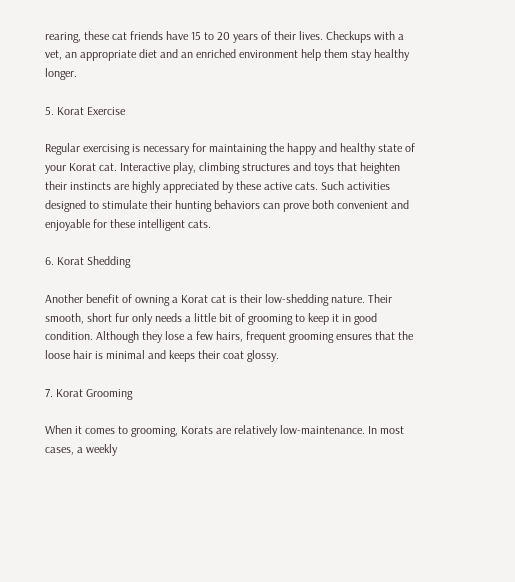rearing, these cat friends have 15 to 20 years of their lives. Checkups with a vet, an appropriate diet and an enriched environment help them stay healthy longer.

5. Korat Exercise

Regular exercising is necessary for maintaining the happy and healthy state of your Korat cat. Interactive play, climbing structures and toys that heighten their instincts are highly appreciated by these active cats. Such activities designed to stimulate their hunting behaviors can prove both convenient and enjoyable for these intelligent cats.

6. Korat Shedding

Another benefit of owning a Korat cat is their low-shedding nature. Their smooth, short fur only needs a little bit of grooming to keep it in good condition. Although they lose a few hairs, frequent grooming ensures that the loose hair is minimal and keeps their coat glossy.

7. Korat Grooming

When it comes to grooming, Korats are relatively low-maintenance. In most cases, a weekly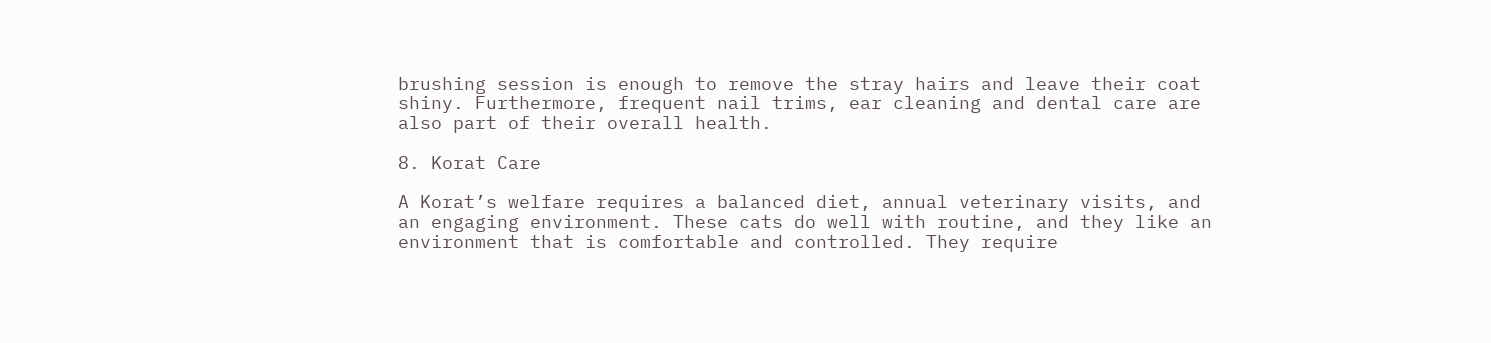brushing session is enough to remove the stray hairs and leave their coat shiny. Furthermore, frequent nail trims, ear cleaning and dental care are also part of their overall health.

8. Korat Care

A Korat’s welfare requires a balanced diet, annual veterinary visits, and an engaging environment. These cats do well with routine, and they like an environment that is comfortable and controlled. They require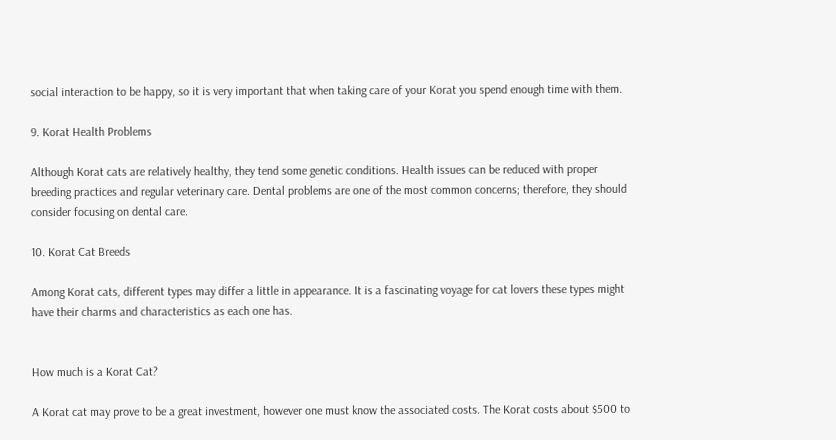social interaction to be happy, so it is very important that when taking care of your Korat you spend enough time with them.

9. Korat Health Problems

Although Korat cats are relatively healthy, they tend some genetic conditions. Health issues can be reduced with proper breeding practices and regular veterinary care. Dental problems are one of the most common concerns; therefore, they should consider focusing on dental care.

10. Korat Cat Breeds

Among Korat cats, different types may differ a little in appearance. It is a fascinating voyage for cat lovers these types might have their charms and characteristics as each one has.


How much is a Korat Cat?

A Korat cat may prove to be a great investment, however one must know the associated costs. The Korat costs about $500 to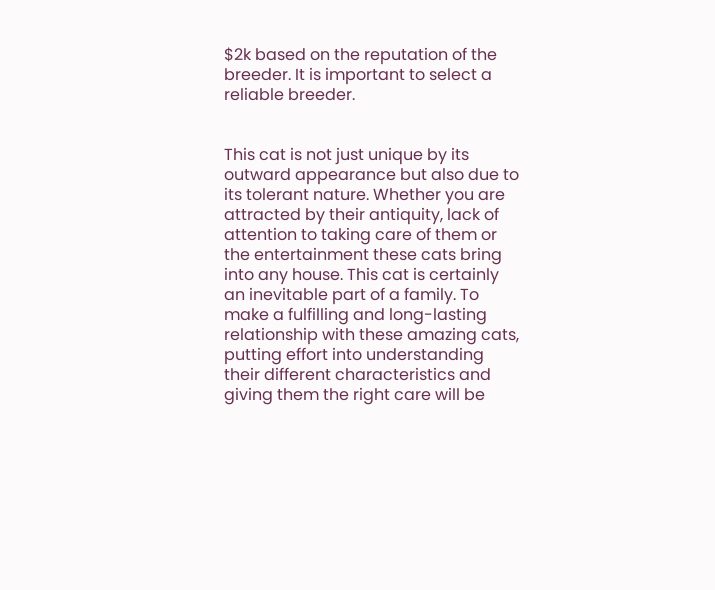$2k based on the reputation of the breeder. It is important to select a reliable breeder.


This cat is not just unique by its outward appearance but also due to its tolerant nature. Whether you are attracted by their antiquity, lack of attention to taking care of them or the entertainment these cats bring into any house. This cat is certainly an inevitable part of a family. To make a fulfilling and long-lasting relationship with these amazing cats, putting effort into understanding their different characteristics and giving them the right care will be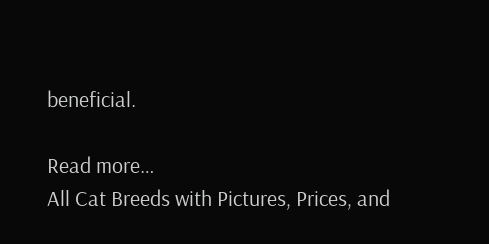beneficial.

Read more…
All Cat Breeds with Pictures, Prices, and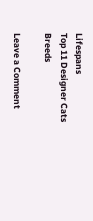Lifespans
Top 11 Designer Cats Breeds

Leave a Comment